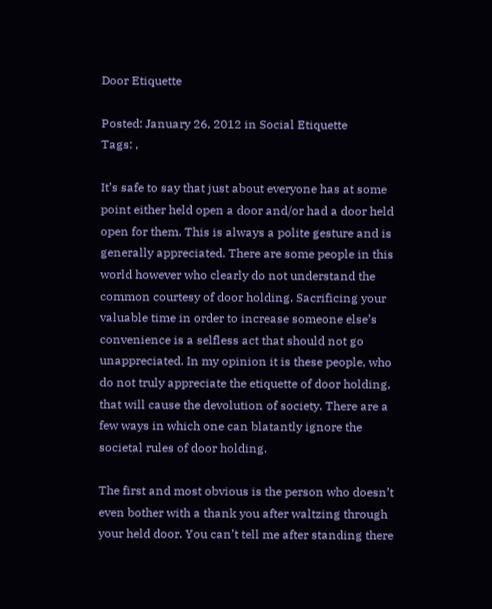Door Etiquette

Posted: January 26, 2012 in Social Etiquette
Tags: ,

It’s safe to say that just about everyone has at some point either held open a door and/or had a door held open for them. This is always a polite gesture and is generally appreciated. There are some people in this world however who clearly do not understand the common courtesy of door holding. Sacrificing your valuable time in order to increase someone else’s convenience is a selfless act that should not go unappreciated. In my opinion it is these people, who do not truly appreciate the etiquette of door holding, that will cause the devolution of society. There are a few ways in which one can blatantly ignore the societal rules of door holding.

The first and most obvious is the person who doesn’t even bother with a thank you after waltzing through your held door. You can’t tell me after standing there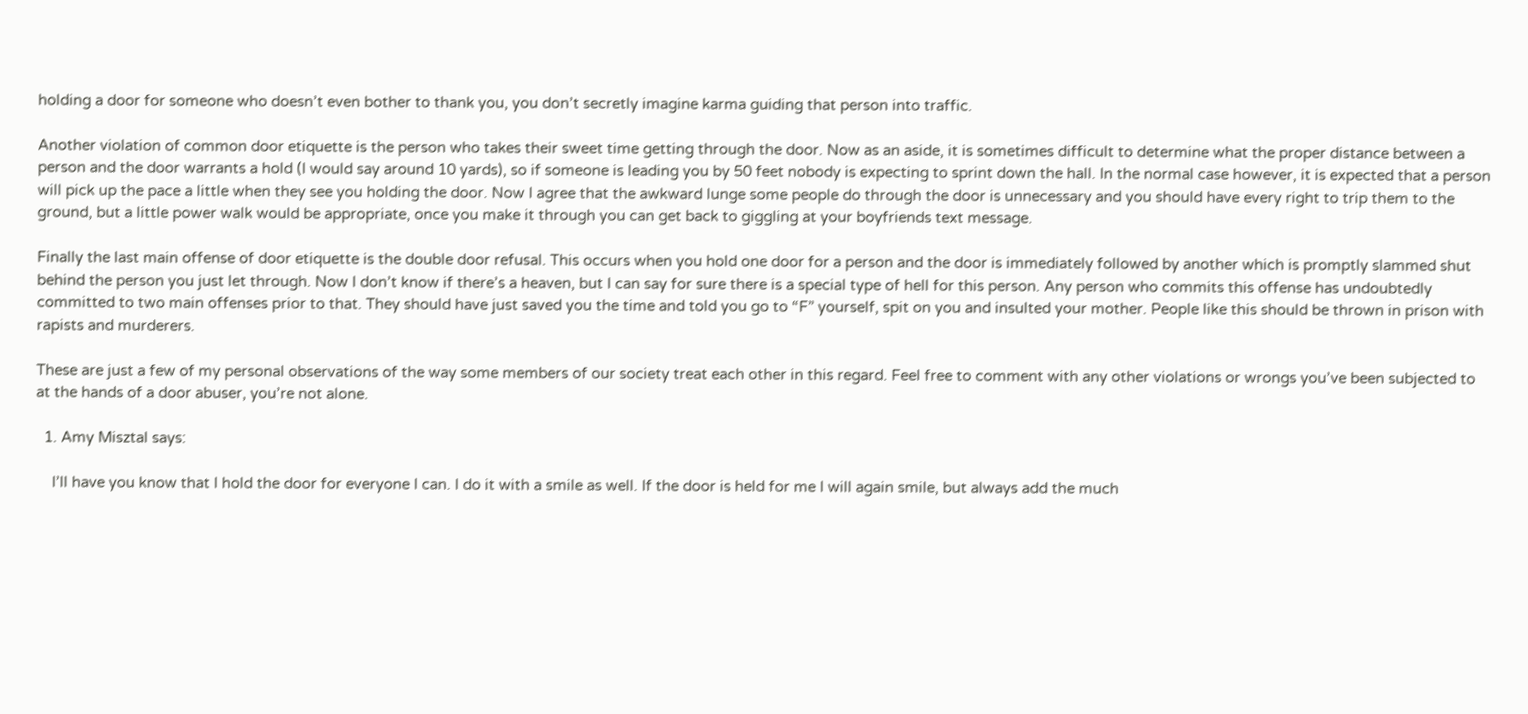holding a door for someone who doesn’t even bother to thank you, you don’t secretly imagine karma guiding that person into traffic.

Another violation of common door etiquette is the person who takes their sweet time getting through the door. Now as an aside, it is sometimes difficult to determine what the proper distance between a person and the door warrants a hold (I would say around 10 yards), so if someone is leading you by 50 feet nobody is expecting to sprint down the hall. In the normal case however, it is expected that a person will pick up the pace a little when they see you holding the door. Now I agree that the awkward lunge some people do through the door is unnecessary and you should have every right to trip them to the ground, but a little power walk would be appropriate, once you make it through you can get back to giggling at your boyfriends text message.

Finally the last main offense of door etiquette is the double door refusal. This occurs when you hold one door for a person and the door is immediately followed by another which is promptly slammed shut behind the person you just let through. Now I don’t know if there’s a heaven, but I can say for sure there is a special type of hell for this person. Any person who commits this offense has undoubtedly committed to two main offenses prior to that. They should have just saved you the time and told you go to “F” yourself, spit on you and insulted your mother. People like this should be thrown in prison with rapists and murderers.

These are just a few of my personal observations of the way some members of our society treat each other in this regard. Feel free to comment with any other violations or wrongs you’ve been subjected to at the hands of a door abuser, you’re not alone.

  1. Amy Misztal says:

    I’ll have you know that I hold the door for everyone I can. I do it with a smile as well. If the door is held for me I will again smile, but always add the much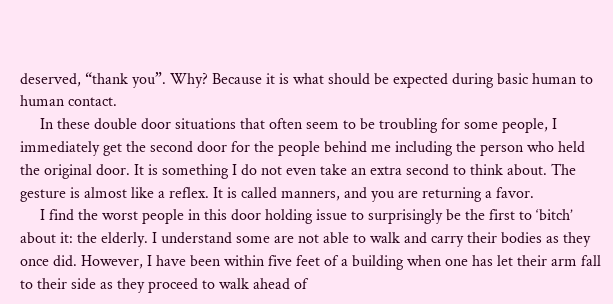deserved, “thank you”. Why? Because it is what should be expected during basic human to human contact.
     In these double door situations that often seem to be troubling for some people, I immediately get the second door for the people behind me including the person who held the original door. It is something I do not even take an extra second to think about. The gesture is almost like a reflex. It is called manners, and you are returning a favor.
     I find the worst people in this door holding issue to surprisingly be the first to ‘bitch’ about it: the elderly. I understand some are not able to walk and carry their bodies as they once did. However, I have been within five feet of a building when one has let their arm fall to their side as they proceed to walk ahead of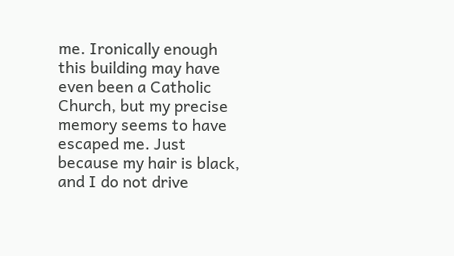me. Ironically enough this building may have even been a Catholic Church, but my precise memory seems to have escaped me. Just because my hair is black, and I do not drive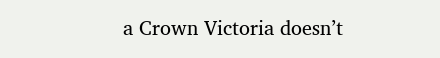a Crown Victoria doesn’t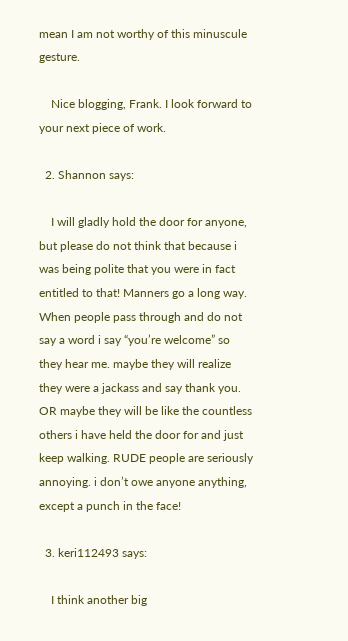mean I am not worthy of this minuscule gesture.

    Nice blogging, Frank. I look forward to your next piece of work.

  2. Shannon says:

    I will gladly hold the door for anyone, but please do not think that because i was being polite that you were in fact entitled to that! Manners go a long way. When people pass through and do not say a word i say “you’re welcome” so they hear me. maybe they will realize they were a jackass and say thank you. OR maybe they will be like the countless others i have held the door for and just keep walking. RUDE people are seriously annoying. i don’t owe anyone anything, except a punch in the face!

  3. keri112493 says:

    I think another big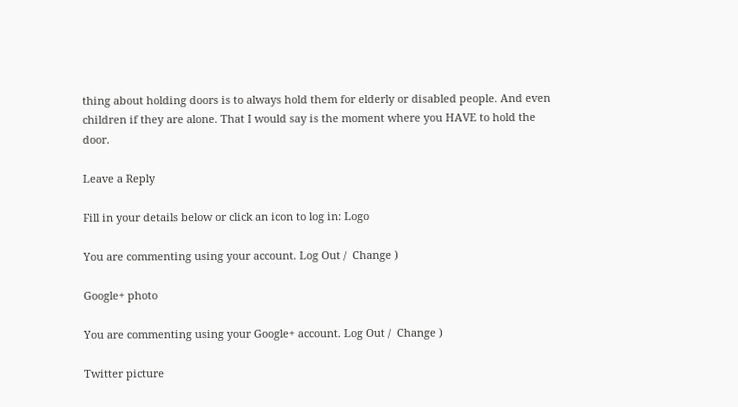thing about holding doors is to always hold them for elderly or disabled people. And even children if they are alone. That I would say is the moment where you HAVE to hold the door.

Leave a Reply

Fill in your details below or click an icon to log in: Logo

You are commenting using your account. Log Out /  Change )

Google+ photo

You are commenting using your Google+ account. Log Out /  Change )

Twitter picture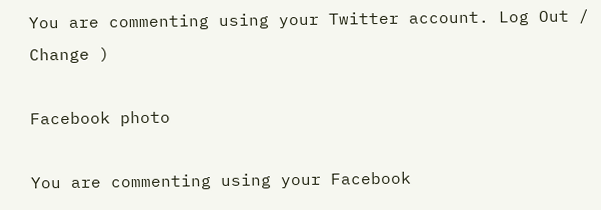You are commenting using your Twitter account. Log Out /  Change )

Facebook photo

You are commenting using your Facebook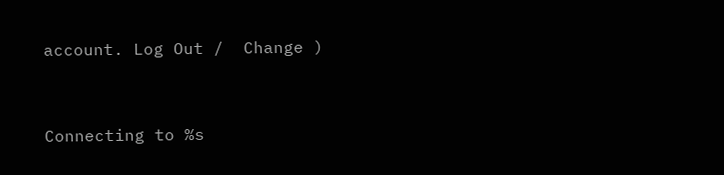account. Log Out /  Change )


Connecting to %s